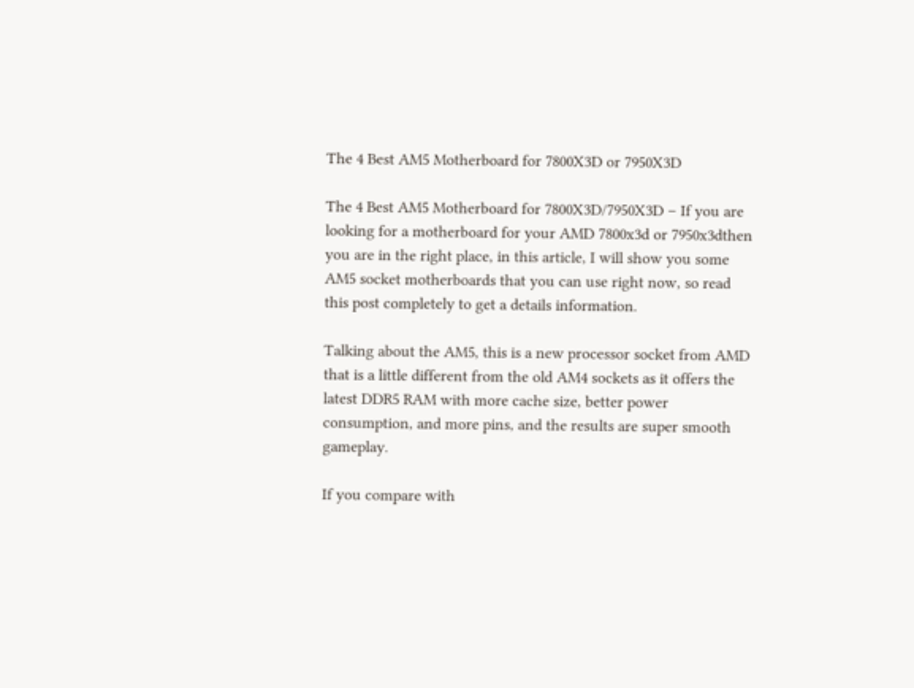The 4 Best AM5 Motherboard for 7800X3D or 7950X3D

The 4 Best AM5 Motherboard for 7800X3D/7950X3D – If you are looking for a motherboard for your AMD 7800x3d or 7950x3dthen you are in the right place, in this article, I will show you some AM5 socket motherboards that you can use right now, so read this post completely to get a details information.

Talking about the AM5, this is a new processor socket from AMD that is a little different from the old AM4 sockets as it offers the latest DDR5 RAM with more cache size, better power consumption, and more pins, and the results are super smooth gameplay.

If you compare with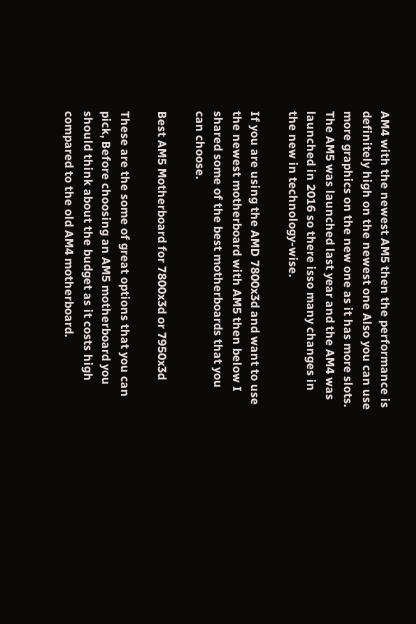AM4 with the newest AM5 then the performance is definitely high on the newest one Also you can use more graphics on the new one as it has more slots. The AM5 was launched last year and the AM4 was launched in 2016 so there isso many changes in the new in technology-wise.

If you are using the AMD 7800x3d and want to use the newest motherboard with AM5 then below I shared some of the best motherboards that you can choose.

Best AM5 Motherboard for 7800x3d or 7950x3d

These are the some of great options that you can pick, Before choosing an AM5 motherboard you should think about the budget as it costs high compared to the old AM4 motherboard.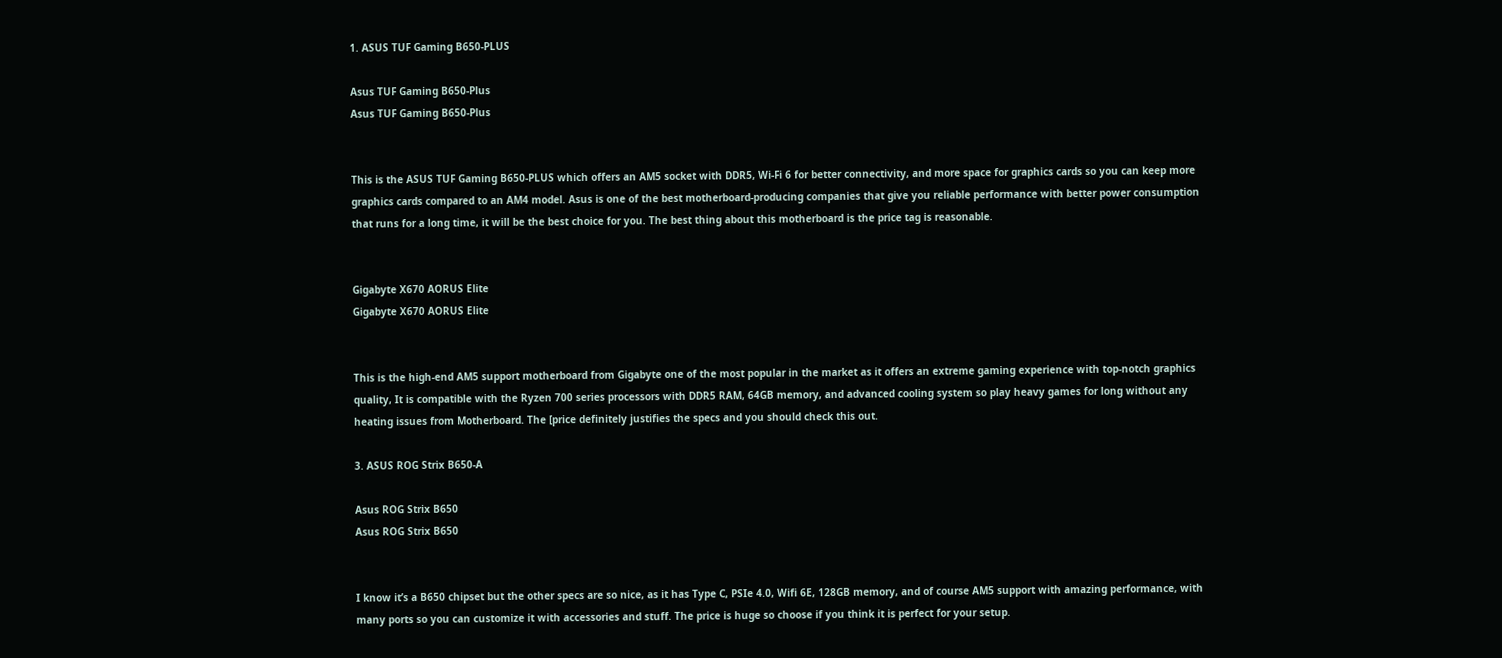1. ASUS TUF Gaming B650-PLUS

Asus TUF Gaming B650-Plus
Asus TUF Gaming B650-Plus


This is the ASUS TUF Gaming B650-PLUS which offers an AM5 socket with DDR5, Wi-Fi 6 for better connectivity, and more space for graphics cards so you can keep more graphics cards compared to an AM4 model. Asus is one of the best motherboard-producing companies that give you reliable performance with better power consumption that runs for a long time, it will be the best choice for you. The best thing about this motherboard is the price tag is reasonable.


Gigabyte X670 AORUS Elite
Gigabyte X670 AORUS Elite


This is the high-end AM5 support motherboard from Gigabyte one of the most popular in the market as it offers an extreme gaming experience with top-notch graphics quality, It is compatible with the Ryzen 700 series processors with DDR5 RAM, 64GB memory, and advanced cooling system so play heavy games for long without any heating issues from Motherboard. The [price definitely justifies the specs and you should check this out.

3. ASUS ROG Strix B650-A

Asus ROG Strix B650
Asus ROG Strix B650


I know it’s a B650 chipset but the other specs are so nice, as it has Type C, PSIe 4.0, Wifi 6E, 128GB memory, and of course AM5 support with amazing performance, with many ports so you can customize it with accessories and stuff. The price is huge so choose if you think it is perfect for your setup.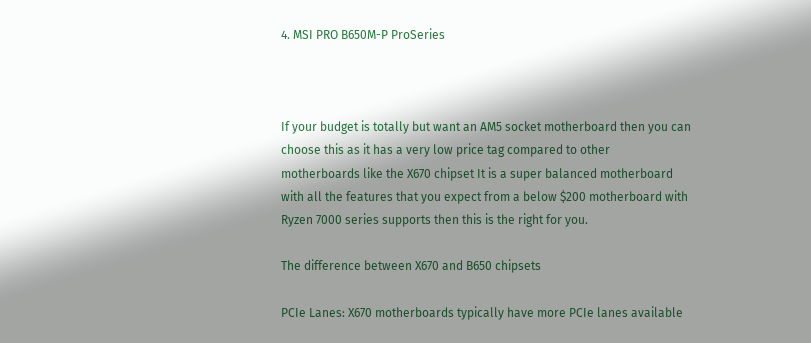4. MSI PRO B650M-P ProSeries



If your budget is totally but want an AM5 socket motherboard then you can choose this as it has a very low price tag compared to other motherboards like the X670 chipset It is a super balanced motherboard with all the features that you expect from a below $200 motherboard with Ryzen 7000 series supports then this is the right for you.

The difference between X670 and B650 chipsets

PCIe Lanes: X670 motherboards typically have more PCIe lanes available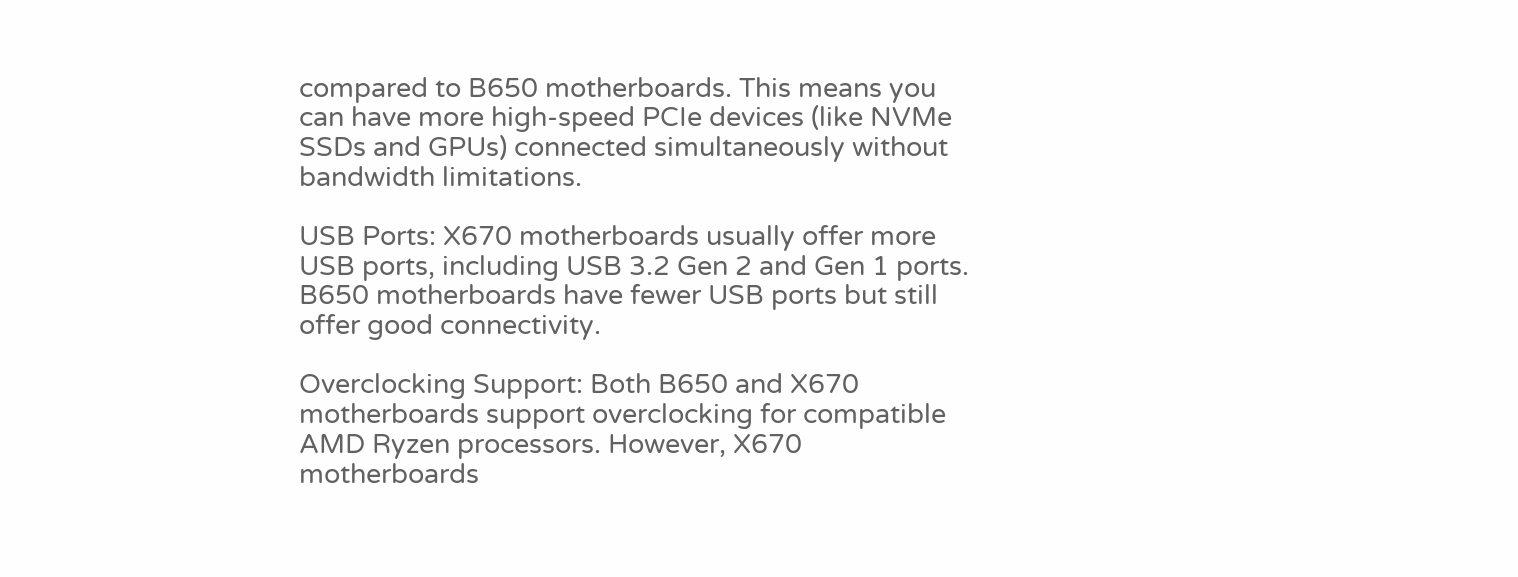compared to B650 motherboards. This means you can have more high-speed PCIe devices (like NVMe SSDs and GPUs) connected simultaneously without bandwidth limitations.

USB Ports: X670 motherboards usually offer more USB ports, including USB 3.2 Gen 2 and Gen 1 ports. B650 motherboards have fewer USB ports but still offer good connectivity.

Overclocking Support: Both B650 and X670 motherboards support overclocking for compatible AMD Ryzen processors. However, X670 motherboards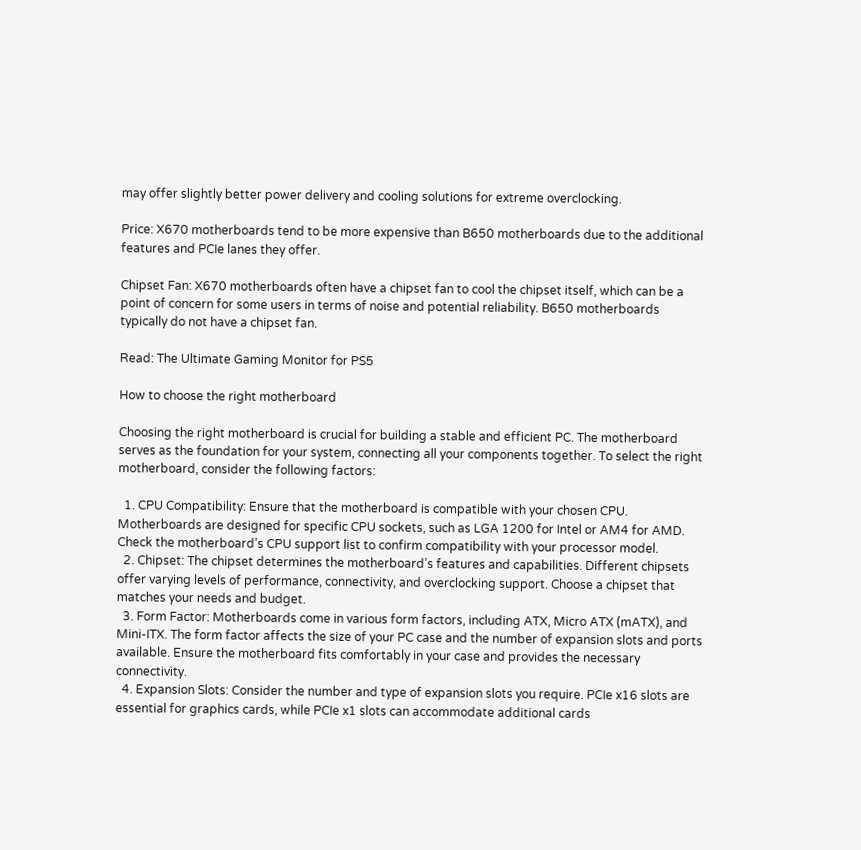may offer slightly better power delivery and cooling solutions for extreme overclocking.

Price: X670 motherboards tend to be more expensive than B650 motherboards due to the additional features and PCIe lanes they offer.

Chipset Fan: X670 motherboards often have a chipset fan to cool the chipset itself, which can be a point of concern for some users in terms of noise and potential reliability. B650 motherboards typically do not have a chipset fan.

Read: The Ultimate Gaming Monitor for PS5

How to choose the right motherboard

Choosing the right motherboard is crucial for building a stable and efficient PC. The motherboard serves as the foundation for your system, connecting all your components together. To select the right motherboard, consider the following factors:

  1. CPU Compatibility: Ensure that the motherboard is compatible with your chosen CPU. Motherboards are designed for specific CPU sockets, such as LGA 1200 for Intel or AM4 for AMD. Check the motherboard’s CPU support list to confirm compatibility with your processor model.
  2. Chipset: The chipset determines the motherboard’s features and capabilities. Different chipsets offer varying levels of performance, connectivity, and overclocking support. Choose a chipset that matches your needs and budget.
  3. Form Factor: Motherboards come in various form factors, including ATX, Micro ATX (mATX), and Mini-ITX. The form factor affects the size of your PC case and the number of expansion slots and ports available. Ensure the motherboard fits comfortably in your case and provides the necessary connectivity.
  4. Expansion Slots: Consider the number and type of expansion slots you require. PCIe x16 slots are essential for graphics cards, while PCIe x1 slots can accommodate additional cards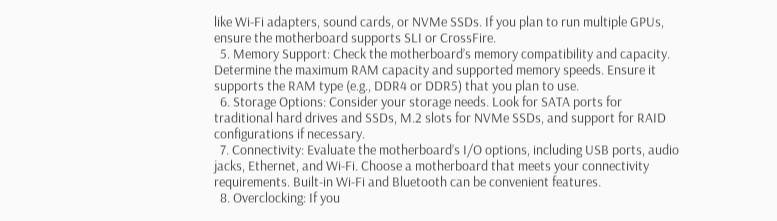like Wi-Fi adapters, sound cards, or NVMe SSDs. If you plan to run multiple GPUs, ensure the motherboard supports SLI or CrossFire.
  5. Memory Support: Check the motherboard’s memory compatibility and capacity. Determine the maximum RAM capacity and supported memory speeds. Ensure it supports the RAM type (e.g., DDR4 or DDR5) that you plan to use.
  6. Storage Options: Consider your storage needs. Look for SATA ports for traditional hard drives and SSDs, M.2 slots for NVMe SSDs, and support for RAID configurations if necessary.
  7. Connectivity: Evaluate the motherboard’s I/O options, including USB ports, audio jacks, Ethernet, and Wi-Fi. Choose a motherboard that meets your connectivity requirements. Built-in Wi-Fi and Bluetooth can be convenient features.
  8. Overclocking: If you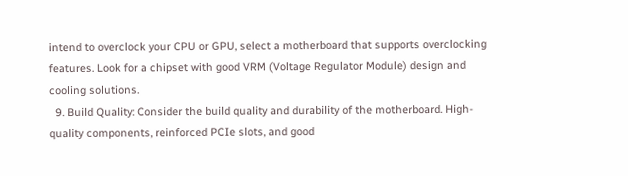intend to overclock your CPU or GPU, select a motherboard that supports overclocking features. Look for a chipset with good VRM (Voltage Regulator Module) design and cooling solutions.
  9. Build Quality: Consider the build quality and durability of the motherboard. High-quality components, reinforced PCIe slots, and good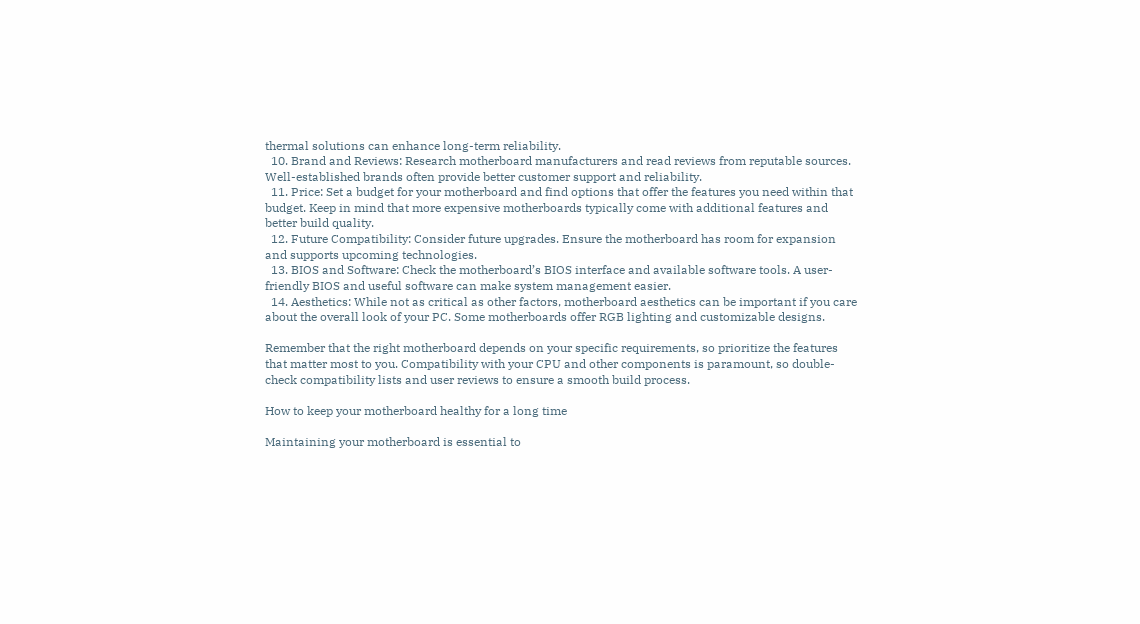thermal solutions can enhance long-term reliability.
  10. Brand and Reviews: Research motherboard manufacturers and read reviews from reputable sources. Well-established brands often provide better customer support and reliability.
  11. Price: Set a budget for your motherboard and find options that offer the features you need within that budget. Keep in mind that more expensive motherboards typically come with additional features and better build quality.
  12. Future Compatibility: Consider future upgrades. Ensure the motherboard has room for expansion and supports upcoming technologies.
  13. BIOS and Software: Check the motherboard’s BIOS interface and available software tools. A user-friendly BIOS and useful software can make system management easier.
  14. Aesthetics: While not as critical as other factors, motherboard aesthetics can be important if you care about the overall look of your PC. Some motherboards offer RGB lighting and customizable designs.

Remember that the right motherboard depends on your specific requirements, so prioritize the features that matter most to you. Compatibility with your CPU and other components is paramount, so double-check compatibility lists and user reviews to ensure a smooth build process.

How to keep your motherboard healthy for a long time

Maintaining your motherboard is essential to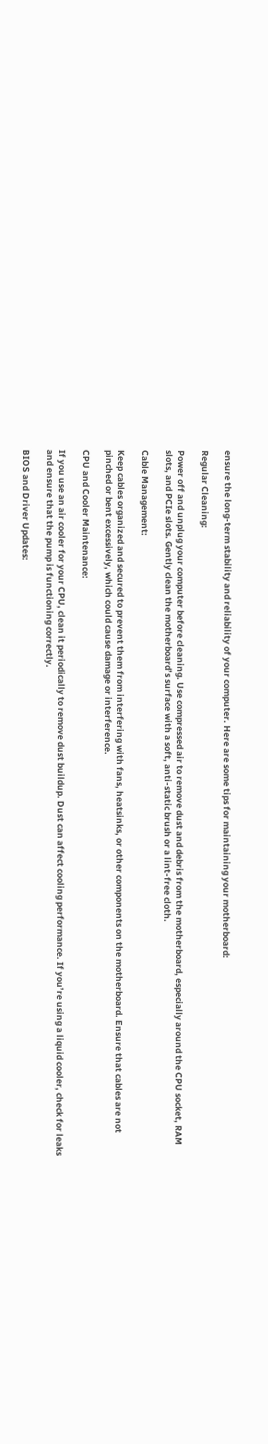ensure the long-term stability and reliability of your computer. Here are some tips for maintaining your motherboard:

Regular Cleaning:

Power off and unplug your computer before cleaning. Use compressed air to remove dust and debris from the motherboard, especially around the CPU socket, RAM slots, and PCIe slots. Gently clean the motherboard’s surface with a soft, anti-static brush or a lint-free cloth.

Cable Management:

Keep cables organized and secured to prevent them from interfering with fans, heatsinks, or other components on the motherboard. Ensure that cables are not pinched or bent excessively, which could cause damage or interference.

CPU and Cooler Maintenance:

If you use an air cooler for your CPU, clean it periodically to remove dust buildup. Dust can affect cooling performance. If you’re using a liquid cooler, check for leaks and ensure that the pump is functioning correctly.

BIOS and Driver Updates: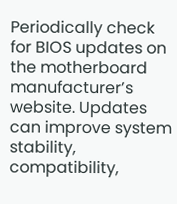Periodically check for BIOS updates on the motherboard manufacturer’s website. Updates can improve system stability, compatibility,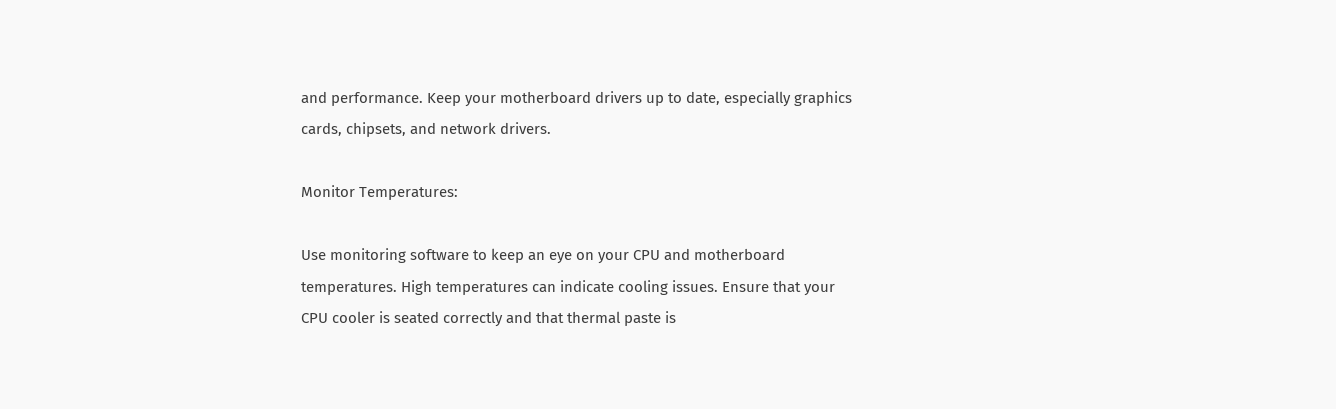and performance. Keep your motherboard drivers up to date, especially graphics cards, chipsets, and network drivers.

Monitor Temperatures:

Use monitoring software to keep an eye on your CPU and motherboard temperatures. High temperatures can indicate cooling issues. Ensure that your CPU cooler is seated correctly and that thermal paste is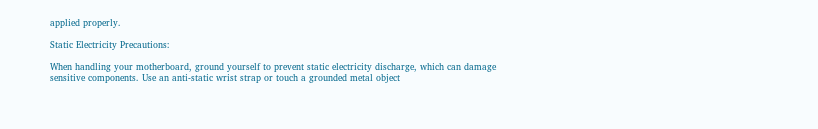applied properly.

Static Electricity Precautions:

When handling your motherboard, ground yourself to prevent static electricity discharge, which can damage sensitive components. Use an anti-static wrist strap or touch a grounded metal object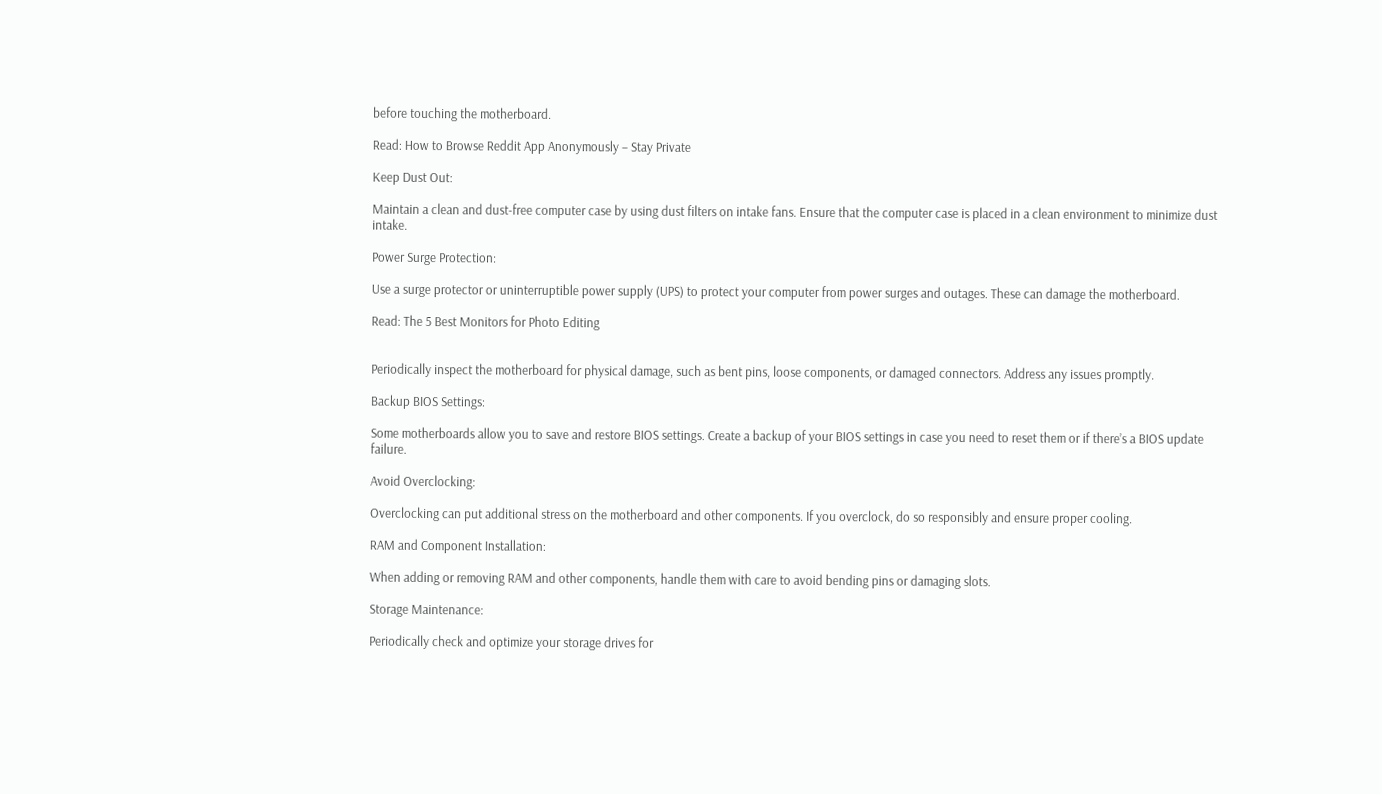before touching the motherboard.

Read: How to Browse Reddit App Anonymously – Stay Private

Keep Dust Out:

Maintain a clean and dust-free computer case by using dust filters on intake fans. Ensure that the computer case is placed in a clean environment to minimize dust intake.

Power Surge Protection:

Use a surge protector or uninterruptible power supply (UPS) to protect your computer from power surges and outages. These can damage the motherboard.

Read: The 5 Best Monitors for Photo Editing


Periodically inspect the motherboard for physical damage, such as bent pins, loose components, or damaged connectors. Address any issues promptly.

Backup BIOS Settings:

Some motherboards allow you to save and restore BIOS settings. Create a backup of your BIOS settings in case you need to reset them or if there’s a BIOS update failure.

Avoid Overclocking:

Overclocking can put additional stress on the motherboard and other components. If you overclock, do so responsibly and ensure proper cooling.

RAM and Component Installation:

When adding or removing RAM and other components, handle them with care to avoid bending pins or damaging slots.

Storage Maintenance:

Periodically check and optimize your storage drives for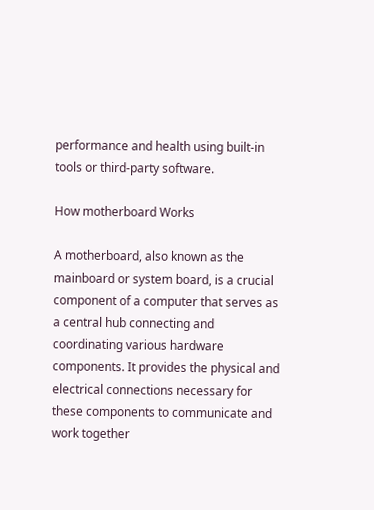performance and health using built-in tools or third-party software.

How motherboard Works

A motherboard, also known as the mainboard or system board, is a crucial component of a computer that serves as a central hub connecting and coordinating various hardware components. It provides the physical and electrical connections necessary for these components to communicate and work together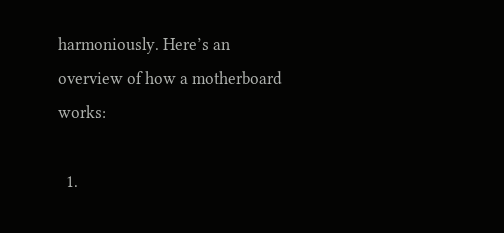harmoniously. Here’s an overview of how a motherboard works:

  1.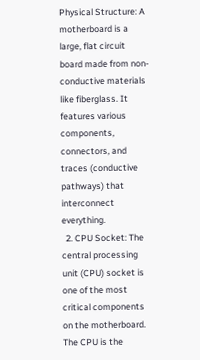Physical Structure: A motherboard is a large, flat circuit board made from non-conductive materials like fiberglass. It features various components, connectors, and traces (conductive pathways) that interconnect everything.
  2. CPU Socket: The central processing unit (CPU) socket is one of the most critical components on the motherboard. The CPU is the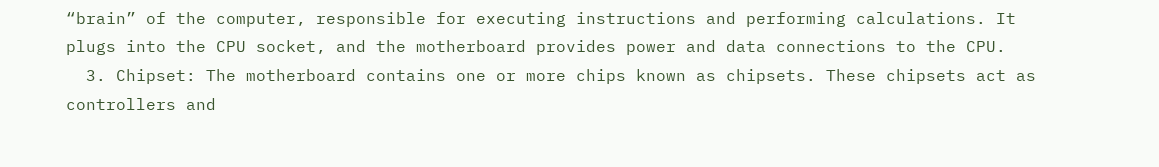“brain” of the computer, responsible for executing instructions and performing calculations. It plugs into the CPU socket, and the motherboard provides power and data connections to the CPU.
  3. Chipset: The motherboard contains one or more chips known as chipsets. These chipsets act as controllers and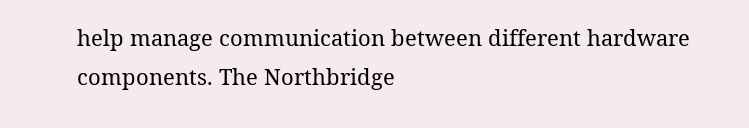help manage communication between different hardware components. The Northbridge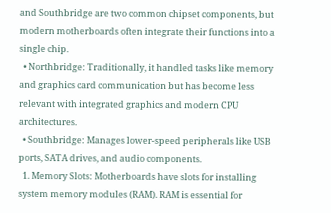and Southbridge are two common chipset components, but modern motherboards often integrate their functions into a single chip.
  • Northbridge: Traditionally, it handled tasks like memory and graphics card communication but has become less relevant with integrated graphics and modern CPU architectures.
  • Southbridge: Manages lower-speed peripherals like USB ports, SATA drives, and audio components.
  1. Memory Slots: Motherboards have slots for installing system memory modules (RAM). RAM is essential for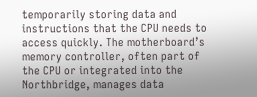temporarily storing data and instructions that the CPU needs to access quickly. The motherboard’s memory controller, often part of the CPU or integrated into the Northbridge, manages data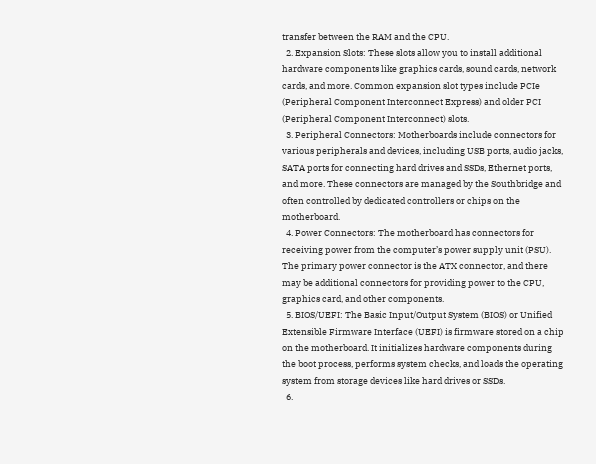transfer between the RAM and the CPU.
  2. Expansion Slots: These slots allow you to install additional hardware components like graphics cards, sound cards, network cards, and more. Common expansion slot types include PCIe (Peripheral Component Interconnect Express) and older PCI (Peripheral Component Interconnect) slots.
  3. Peripheral Connectors: Motherboards include connectors for various peripherals and devices, including USB ports, audio jacks, SATA ports for connecting hard drives and SSDs, Ethernet ports, and more. These connectors are managed by the Southbridge and often controlled by dedicated controllers or chips on the motherboard.
  4. Power Connectors: The motherboard has connectors for receiving power from the computer’s power supply unit (PSU). The primary power connector is the ATX connector, and there may be additional connectors for providing power to the CPU, graphics card, and other components.
  5. BIOS/UEFI: The Basic Input/Output System (BIOS) or Unified Extensible Firmware Interface (UEFI) is firmware stored on a chip on the motherboard. It initializes hardware components during the boot process, performs system checks, and loads the operating system from storage devices like hard drives or SSDs.
  6.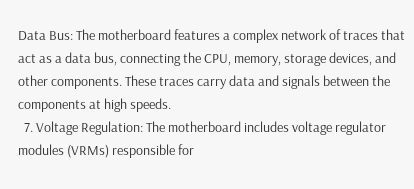Data Bus: The motherboard features a complex network of traces that act as a data bus, connecting the CPU, memory, storage devices, and other components. These traces carry data and signals between the components at high speeds.
  7. Voltage Regulation: The motherboard includes voltage regulator modules (VRMs) responsible for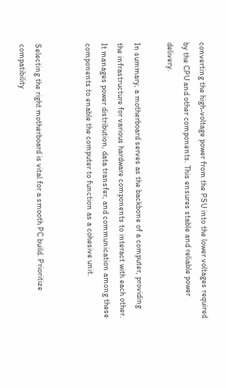converting the high-voltage power from the PSU into the lower voltages required by the CPU and other components. This ensures stable and reliable power delivery.

In summary, a motherboard serves as the backbone of a computer, providing the infrastructure for various hardware components to interact with each other. It manages power distribution, data transfer, and communication among these components to enable the computer to function as a cohesive unit.


Selecting the right motherboard is vital for a smooth PC build. Prioritize compatibility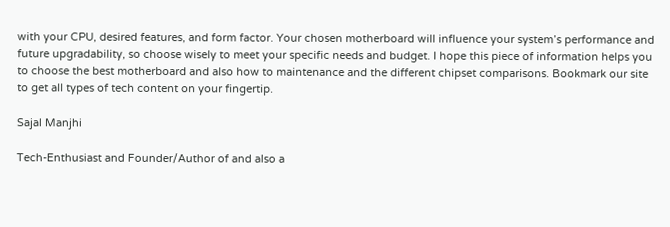with your CPU, desired features, and form factor. Your chosen motherboard will influence your system’s performance and future upgradability, so choose wisely to meet your specific needs and budget. I hope this piece of information helps you to choose the best motherboard and also how to maintenance and the different chipset comparisons. Bookmark our site to get all types of tech content on your fingertip.

Sajal Manjhi

Tech-Enthusiast and Founder/Author of and also a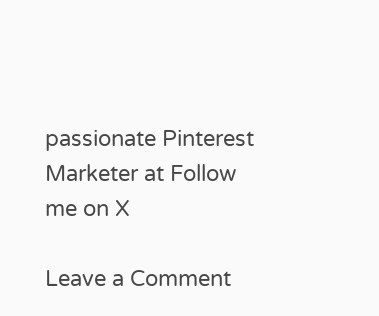passionate Pinterest Marketer at Follow me on X

Leave a Comment